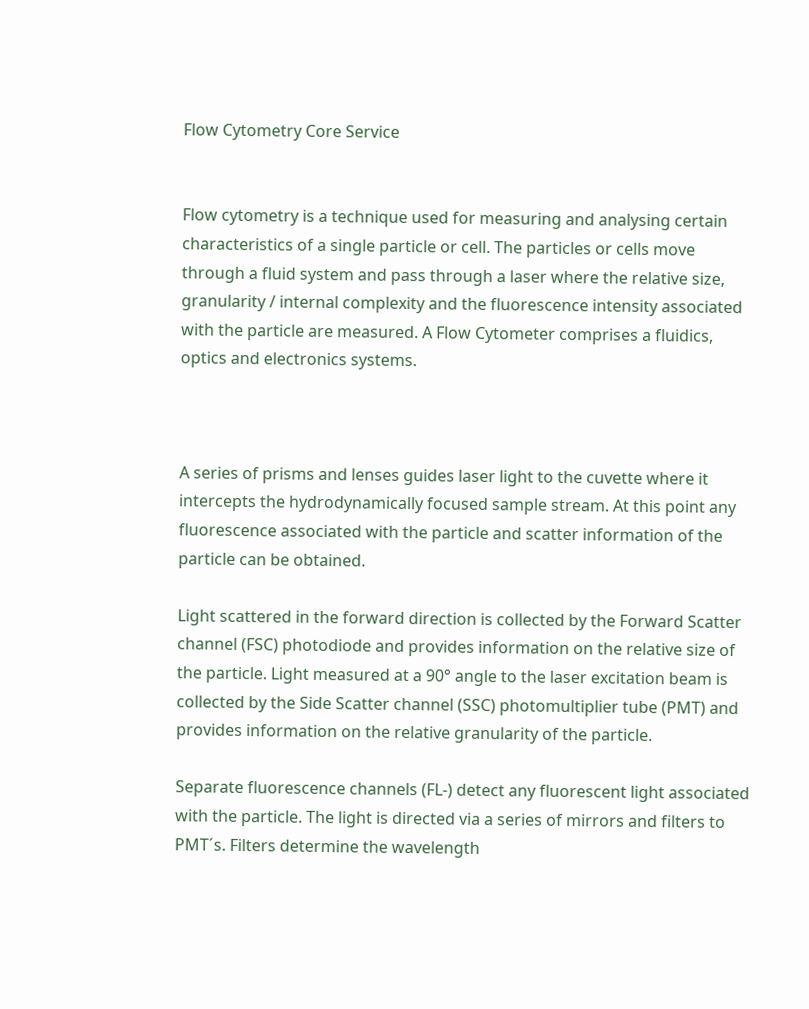Flow Cytometry Core Service


Flow cytometry is a technique used for measuring and analysing certain characteristics of a single particle or cell. The particles or cells move through a fluid system and pass through a laser where the relative size, granularity / internal complexity and the fluorescence intensity associated with the particle are measured. A Flow Cytometer comprises a fluidics, optics and electronics systems.



A series of prisms and lenses guides laser light to the cuvette where it intercepts the hydrodynamically focused sample stream. At this point any fluorescence associated with the particle and scatter information of the particle can be obtained.

Light scattered in the forward direction is collected by the Forward Scatter channel (FSC) photodiode and provides information on the relative size of the particle. Light measured at a 90° angle to the laser excitation beam is collected by the Side Scatter channel (SSC) photomultiplier tube (PMT) and provides information on the relative granularity of the particle.

Separate fluorescence channels (FL-) detect any fluorescent light associated with the particle. The light is directed via a series of mirrors and filters to PMT´s. Filters determine the wavelength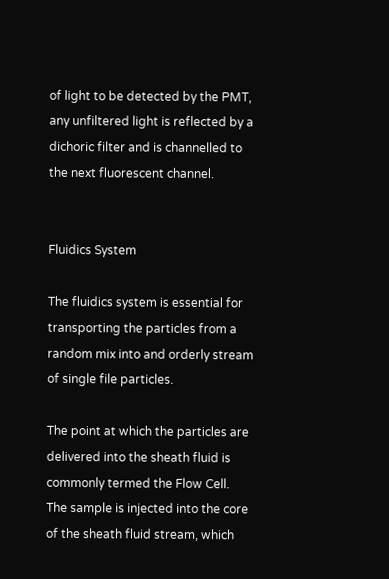of light to be detected by the PMT, any unfiltered light is reflected by a dichoric filter and is channelled to the next fluorescent channel.


Fluidics System

The fluidics system is essential for transporting the particles from a random mix into and orderly stream of single file particles.

The point at which the particles are delivered into the sheath fluid is commonly termed the Flow Cell. The sample is injected into the core of the sheath fluid stream, which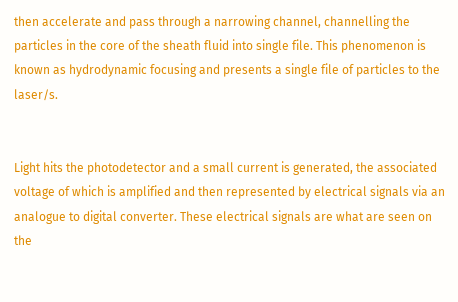then accelerate and pass through a narrowing channel, channelling the particles in the core of the sheath fluid into single file. This phenomenon is known as hydrodynamic focusing and presents a single file of particles to the laser/s.


Light hits the photodetector and a small current is generated, the associated voltage of which is amplified and then represented by electrical signals via an analogue to digital converter. These electrical signals are what are seen on the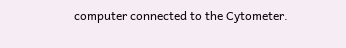computer connected to the Cytometer.